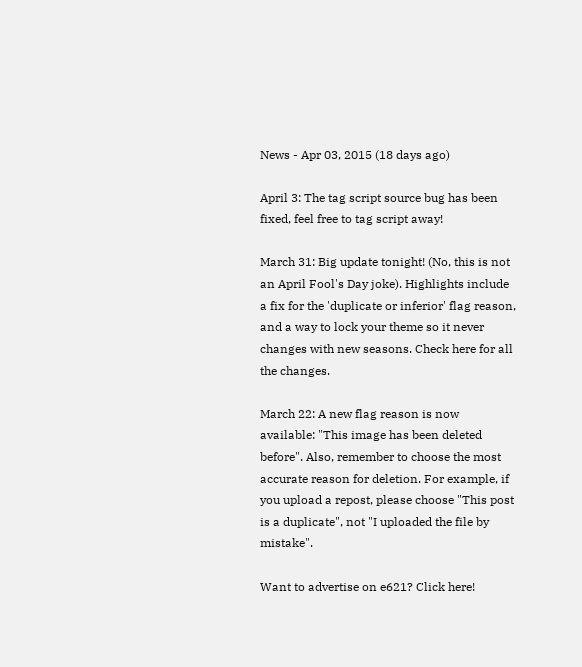News - Apr 03, 2015 (18 days ago)

April 3: The tag script source bug has been fixed, feel free to tag script away!

March 31: Big update tonight! (No, this is not an April Fool's Day joke). Highlights include a fix for the 'duplicate or inferior' flag reason, and a way to lock your theme so it never changes with new seasons. Check here for all the changes.

March 22: A new flag reason is now available: "This image has been deleted before". Also, remember to choose the most accurate reason for deletion. For example, if you upload a repost, please choose "This post is a duplicate", not "I uploaded the file by mistake".

Want to advertise on e621? Click here!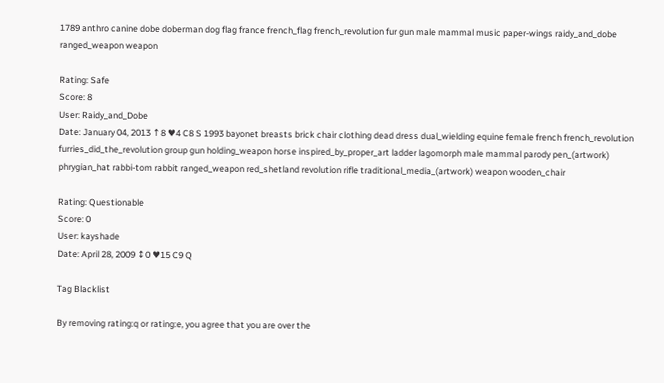1789 anthro canine dobe doberman dog flag france french_flag french_revolution fur gun male mammal music paper-wings raidy_and_dobe ranged_weapon weapon

Rating: Safe
Score: 8
User: Raidy_and_Dobe
Date: January 04, 2013 ↑8 ♥4 C8 S 1993 bayonet breasts brick chair clothing dead dress dual_wielding equine female french french_revolution furries_did_the_revolution group gun holding_weapon horse inspired_by_proper_art ladder lagomorph male mammal parody pen_(artwork) phrygian_hat rabbi-tom rabbit ranged_weapon red_shetland revolution rifle traditional_media_(artwork) weapon wooden_chair

Rating: Questionable
Score: 0
User: kayshade
Date: April 28, 2009 ↕0 ♥15 C9 Q

Tag Blacklist

By removing rating:q or rating:e, you agree that you are over the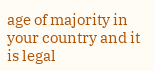age of majority in your country and it is legal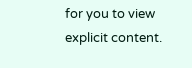for you to view explicit content.